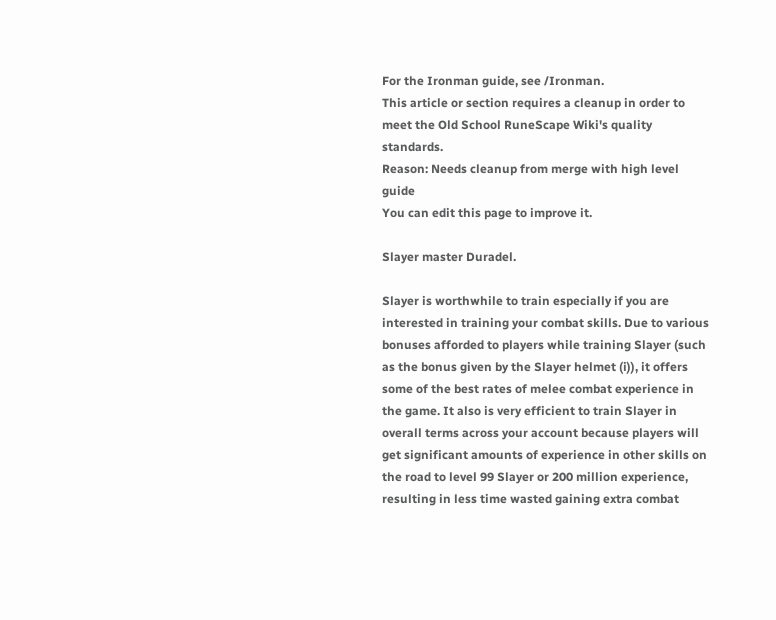For the Ironman guide, see /Ironman.
This article or section requires a cleanup in order to meet the Old School RuneScape Wiki's quality standards.
Reason: Needs cleanup from merge with high level guide
You can edit this page to improve it.

Slayer master Duradel.

Slayer is worthwhile to train especially if you are interested in training your combat skills. Due to various bonuses afforded to players while training Slayer (such as the bonus given by the Slayer helmet (i)), it offers some of the best rates of melee combat experience in the game. It also is very efficient to train Slayer in overall terms across your account because players will get significant amounts of experience in other skills on the road to level 99 Slayer or 200 million experience, resulting in less time wasted gaining extra combat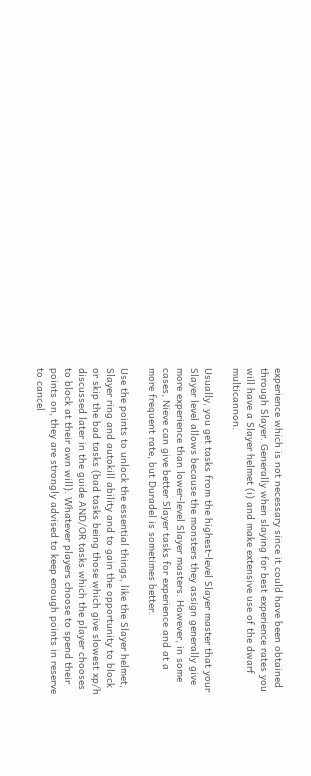experience which is not necessary since it could have been obtained through Slayer. Generally when slaying for best experience rates you will have a Slayer helmet (i) and make extensive use of the dwarf multicannon.

Usually, you get tasks from the highest-level Slayer master that your Slayer level allows because the monsters they assign generally give more experience than lower-level Slayer masters. However, in some cases, Nieve can give better Slayer tasks for experience and at a more frequent rate, but Duradel is sometimes better.

Use the points to unlock the essential things, like the Slayer helmet, Slayer ring and autokill ability and to gain the opportunity to block or skip the bad tasks (bad tasks being those which give slowest xp/h discussed later in the guide AND/OR tasks which the player chooses to block at their own will). Whatever players choose to spend their points on, they are strongly advised to keep enough points in reserve to cancel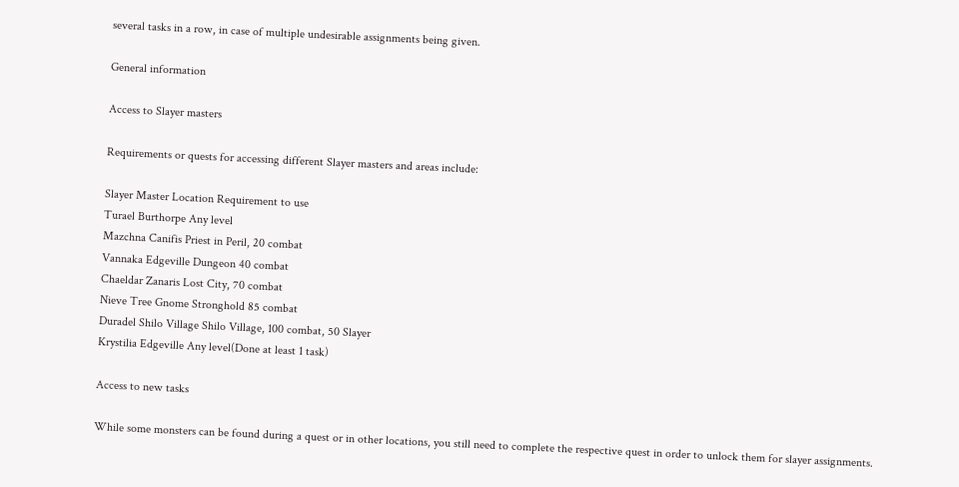several tasks in a row, in case of multiple undesirable assignments being given.

General information

Access to Slayer masters

Requirements or quests for accessing different Slayer masters and areas include:

Slayer Master Location Requirement to use
Turael Burthorpe Any level
Mazchna Canifis Priest in Peril, 20 combat
Vannaka Edgeville Dungeon 40 combat
Chaeldar Zanaris Lost City, 70 combat
Nieve Tree Gnome Stronghold 85 combat
Duradel Shilo Village Shilo Village, 100 combat, 50 Slayer
Krystilia Edgeville Any level(Done at least 1 task)

Access to new tasks

While some monsters can be found during a quest or in other locations, you still need to complete the respective quest in order to unlock them for slayer assignments.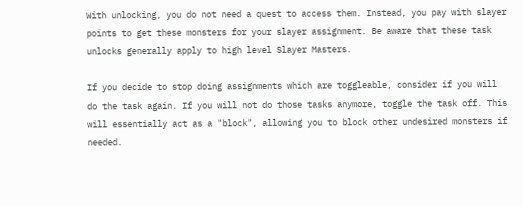With unlocking, you do not need a quest to access them. Instead, you pay with slayer points to get these monsters for your slayer assignment. Be aware that these task unlocks generally apply to high level Slayer Masters.

If you decide to stop doing assignments which are toggleable, consider if you will do the task again. If you will not do those tasks anymore, toggle the task off. This will essentially act as a "block", allowing you to block other undesired monsters if needed.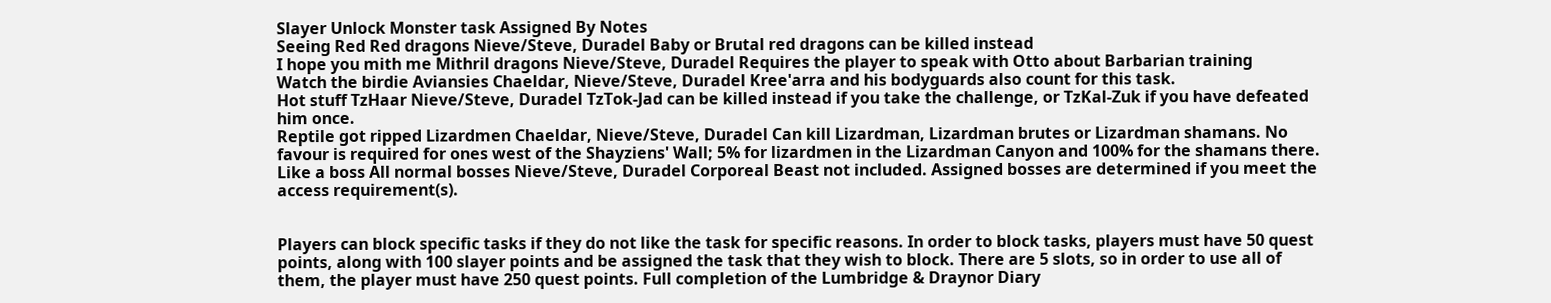Slayer Unlock Monster task Assigned By Notes
Seeing Red Red dragons Nieve/Steve, Duradel Baby or Brutal red dragons can be killed instead
I hope you mith me Mithril dragons Nieve/Steve, Duradel Requires the player to speak with Otto about Barbarian training
Watch the birdie Aviansies Chaeldar, Nieve/Steve, Duradel Kree'arra and his bodyguards also count for this task.
Hot stuff TzHaar Nieve/Steve, Duradel TzTok-Jad can be killed instead if you take the challenge, or TzKal-Zuk if you have defeated him once.
Reptile got ripped Lizardmen Chaeldar, Nieve/Steve, Duradel Can kill Lizardman, Lizardman brutes or Lizardman shamans. No favour is required for ones west of the Shayziens' Wall; 5% for lizardmen in the Lizardman Canyon and 100% for the shamans there.
Like a boss All normal bosses Nieve/Steve, Duradel Corporeal Beast not included. Assigned bosses are determined if you meet the access requirement(s).


Players can block specific tasks if they do not like the task for specific reasons. In order to block tasks, players must have 50 quest points, along with 100 slayer points and be assigned the task that they wish to block. There are 5 slots, so in order to use all of them, the player must have 250 quest points. Full completion of the Lumbridge & Draynor Diary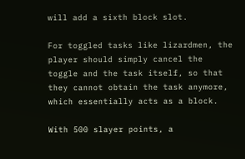will add a sixth block slot.

For toggled tasks like lizardmen, the player should simply cancel the toggle and the task itself, so that they cannot obtain the task anymore, which essentially acts as a block.

With 500 slayer points, a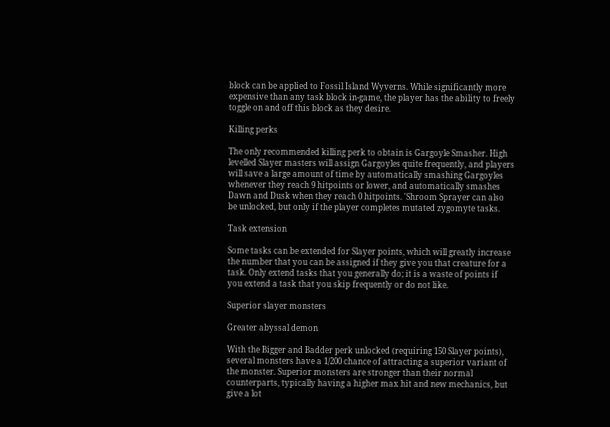block can be applied to Fossil Island Wyverns. While significantly more expensive than any task block in-game, the player has the ability to freely toggle on and off this block as they desire.

Killing perks

The only recommended killing perk to obtain is Gargoyle Smasher. High levelled Slayer masters will assign Gargoyles quite frequently, and players will save a large amount of time by automatically smashing Gargoyles whenever they reach 9 hitpoints or lower, and automatically smashes Dawn and Dusk when they reach 0 hitpoints. 'Shroom Sprayer can also be unlocked, but only if the player completes mutated zygomyte tasks.

Task extension

Some tasks can be extended for Slayer points, which will greatly increase the number that you can be assigned if they give you that creature for a task. Only extend tasks that you generally do; it is a waste of points if you extend a task that you skip frequently or do not like.

Superior slayer monsters

Greater abyssal demon

With the Bigger and Badder perk unlocked (requiring 150 Slayer points), several monsters have a 1/200 chance of attracting a superior variant of the monster. Superior monsters are stronger than their normal counterparts, typically having a higher max hit and new mechanics, but give a lot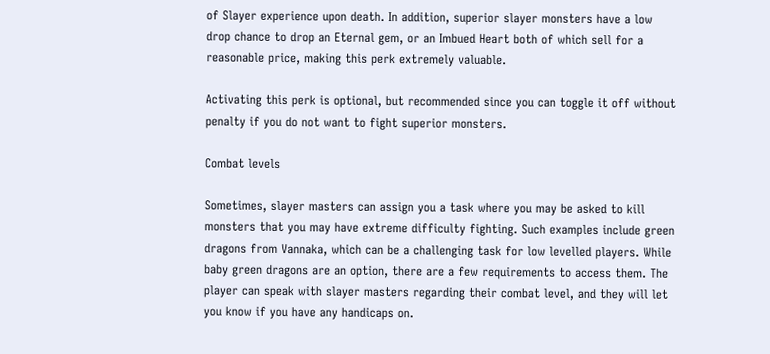of Slayer experience upon death. In addition, superior slayer monsters have a low drop chance to drop an Eternal gem, or an Imbued Heart both of which sell for a reasonable price, making this perk extremely valuable.

Activating this perk is optional, but recommended since you can toggle it off without penalty if you do not want to fight superior monsters.

Combat levels

Sometimes, slayer masters can assign you a task where you may be asked to kill monsters that you may have extreme difficulty fighting. Such examples include green dragons from Vannaka, which can be a challenging task for low levelled players. While baby green dragons are an option, there are a few requirements to access them. The player can speak with slayer masters regarding their combat level, and they will let you know if you have any handicaps on.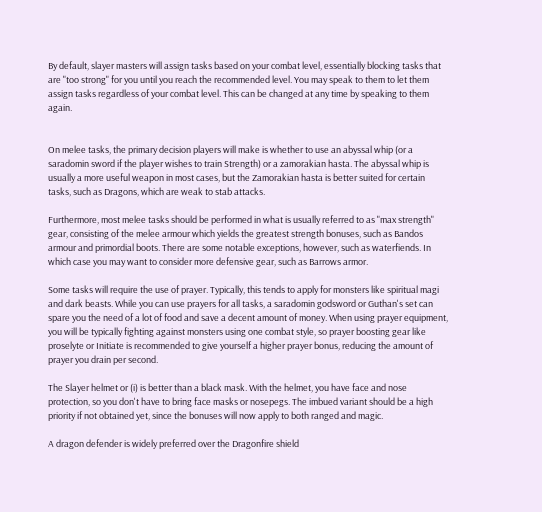By default, slayer masters will assign tasks based on your combat level, essentially blocking tasks that are "too strong" for you until you reach the recommended level. You may speak to them to let them assign tasks regardless of your combat level. This can be changed at any time by speaking to them again.


On melee tasks, the primary decision players will make is whether to use an abyssal whip (or a saradomin sword if the player wishes to train Strength) or a zamorakian hasta. The abyssal whip is usually a more useful weapon in most cases, but the Zamorakian hasta is better suited for certain tasks, such as Dragons, which are weak to stab attacks.

Furthermore, most melee tasks should be performed in what is usually referred to as "max strength" gear, consisting of the melee armour which yields the greatest strength bonuses, such as Bandos armour and primordial boots. There are some notable exceptions, however, such as waterfiends. In which case you may want to consider more defensive gear, such as Barrows armor.

Some tasks will require the use of prayer. Typically, this tends to apply for monsters like spiritual magi and dark beasts. While you can use prayers for all tasks, a saradomin godsword or Guthan's set can spare you the need of a lot of food and save a decent amount of money. When using prayer equipment, you will be typically fighting against monsters using one combat style, so prayer boosting gear like proselyte or Initiate is recommended to give yourself a higher prayer bonus, reducing the amount of prayer you drain per second.

The Slayer helmet or (i) is better than a black mask. With the helmet, you have face and nose protection, so you don't have to bring face masks or nosepegs. The imbued variant should be a high priority if not obtained yet, since the bonuses will now apply to both ranged and magic.

A dragon defender is widely preferred over the Dragonfire shield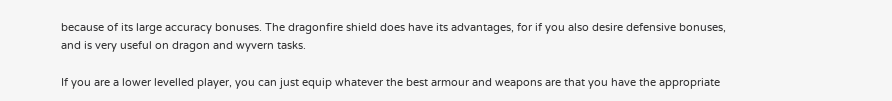because of its large accuracy bonuses. The dragonfire shield does have its advantages, for if you also desire defensive bonuses, and is very useful on dragon and wyvern tasks.

If you are a lower levelled player, you can just equip whatever the best armour and weapons are that you have the appropriate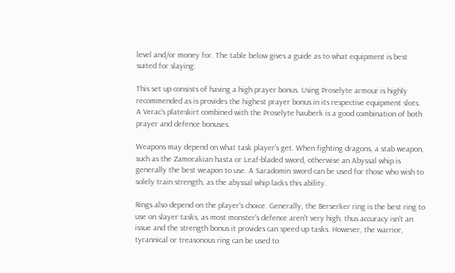level and/or money for. The table below gives a guide as to what equipment is best suited for slaying:

This set up consists of having a high prayer bonus. Using Proselyte armour is highly recommended as is provides the highest prayer bonus in its respective equipment slots. A Verac's plateskirt combined with the Proselyte hauberk is a good combination of both prayer and defence bonuses.

Weapons may depend on what task player's get. When fighting dragons, a stab weapon, such as the Zamorakian hasta or Leaf-bladed sword, otherwise an Abyssal whip is generally the best weapon to use. A Saradomin sword can be used for those who wish to solely train strength, as the abyssal whip lacks this ability.

Rings also depend on the player's choice. Generally, the Berserker ring is the best ring to use on slayer tasks, as most monster's defence aren't very high, thus accuracy isn't an issue and the strength bonus it provides can speed up tasks. However, the warrior, tyrannical or treasonous ring can be used to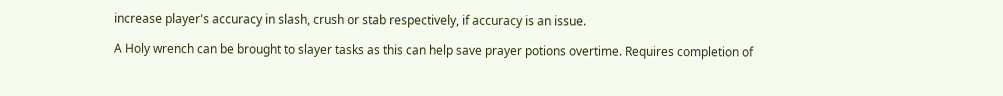increase player's accuracy in slash, crush or stab respectively, if accuracy is an issue.

A Holy wrench can be brought to slayer tasks as this can help save prayer potions overtime. Requires completion of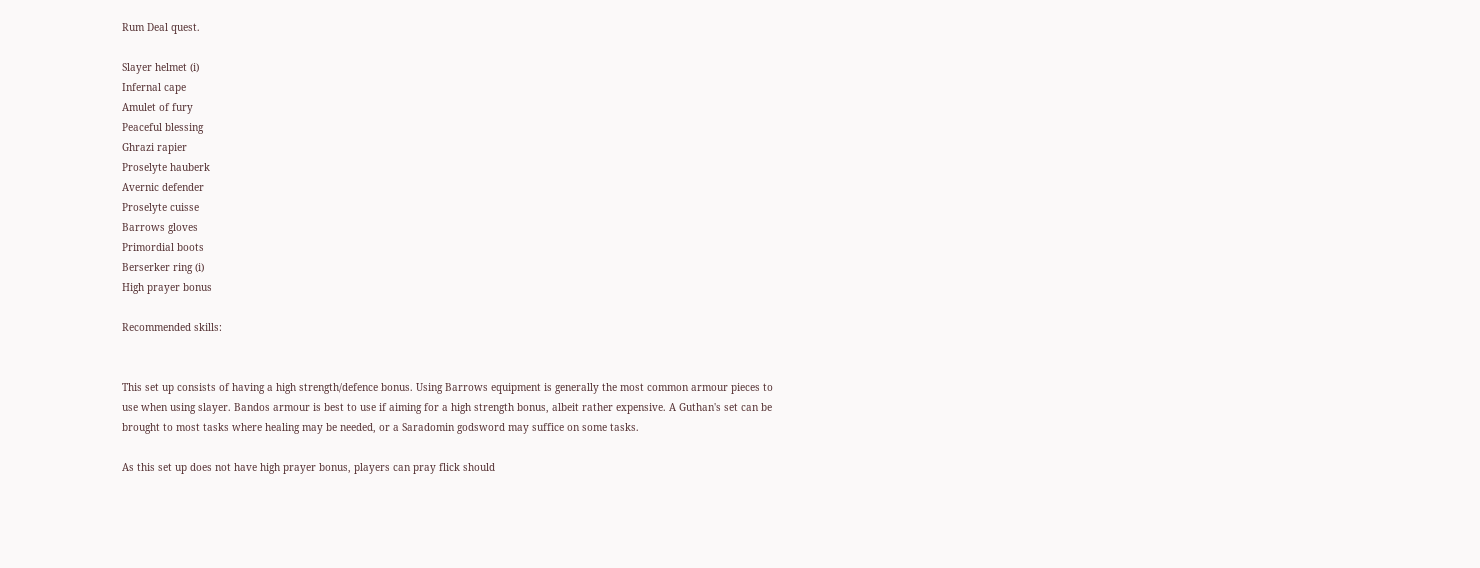Rum Deal quest.

Slayer helmet (i)
Infernal cape
Amulet of fury
Peaceful blessing
Ghrazi rapier
Proselyte hauberk
Avernic defender
Proselyte cuisse
Barrows gloves
Primordial boots
Berserker ring (i)
High prayer bonus

Recommended skills:


This set up consists of having a high strength/defence bonus. Using Barrows equipment is generally the most common armour pieces to use when using slayer. Bandos armour is best to use if aiming for a high strength bonus, albeit rather expensive. A Guthan's set can be brought to most tasks where healing may be needed, or a Saradomin godsword may suffice on some tasks.

As this set up does not have high prayer bonus, players can pray flick should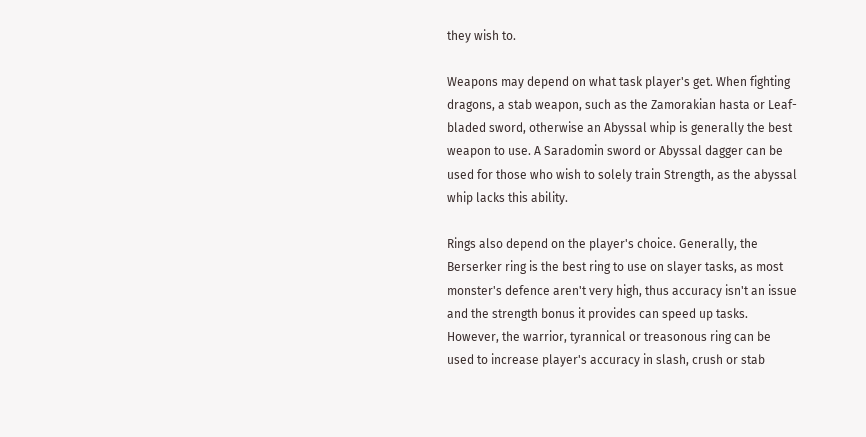they wish to.

Weapons may depend on what task player's get. When fighting dragons, a stab weapon, such as the Zamorakian hasta or Leaf-bladed sword, otherwise an Abyssal whip is generally the best weapon to use. A Saradomin sword or Abyssal dagger can be used for those who wish to solely train Strength, as the abyssal whip lacks this ability.

Rings also depend on the player's choice. Generally, the Berserker ring is the best ring to use on slayer tasks, as most monster's defence aren't very high, thus accuracy isn't an issue and the strength bonus it provides can speed up tasks. However, the warrior, tyrannical or treasonous ring can be used to increase player's accuracy in slash, crush or stab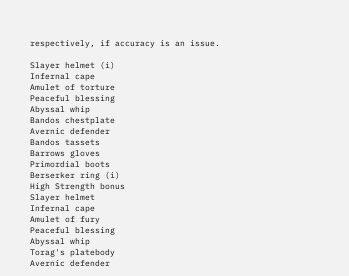respectively, if accuracy is an issue.

Slayer helmet (i)
Infernal cape
Amulet of torture
Peaceful blessing
Abyssal whip
Bandos chestplate
Avernic defender
Bandos tassets
Barrows gloves
Primordial boots
Berserker ring (i)
High Strength bonus
Slayer helmet
Infernal cape
Amulet of fury
Peaceful blessing
Abyssal whip
Torag's platebody
Avernic defender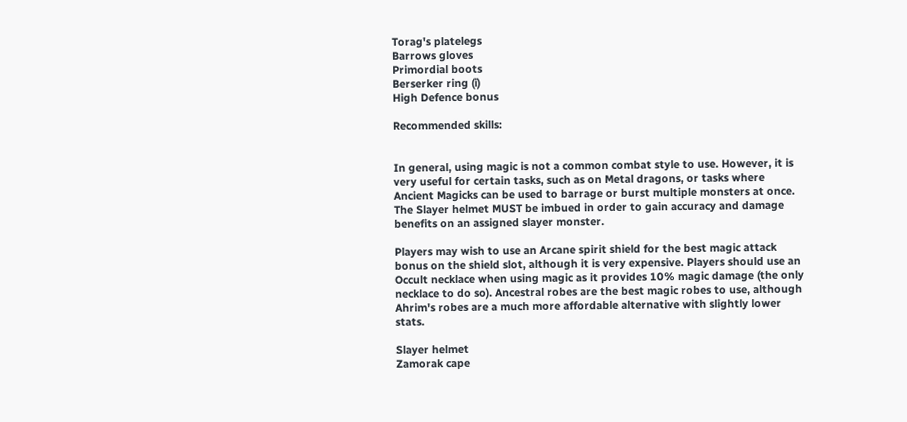Torag's platelegs
Barrows gloves
Primordial boots
Berserker ring (i)
High Defence bonus

Recommended skills:


In general, using magic is not a common combat style to use. However, it is very useful for certain tasks, such as on Metal dragons, or tasks where Ancient Magicks can be used to barrage or burst multiple monsters at once. The Slayer helmet MUST be imbued in order to gain accuracy and damage benefits on an assigned slayer monster.

Players may wish to use an Arcane spirit shield for the best magic attack bonus on the shield slot, although it is very expensive. Players should use an Occult necklace when using magic as it provides 10% magic damage (the only necklace to do so). Ancestral robes are the best magic robes to use, although Ahrim's robes are a much more affordable alternative with slightly lower stats.

Slayer helmet
Zamorak cape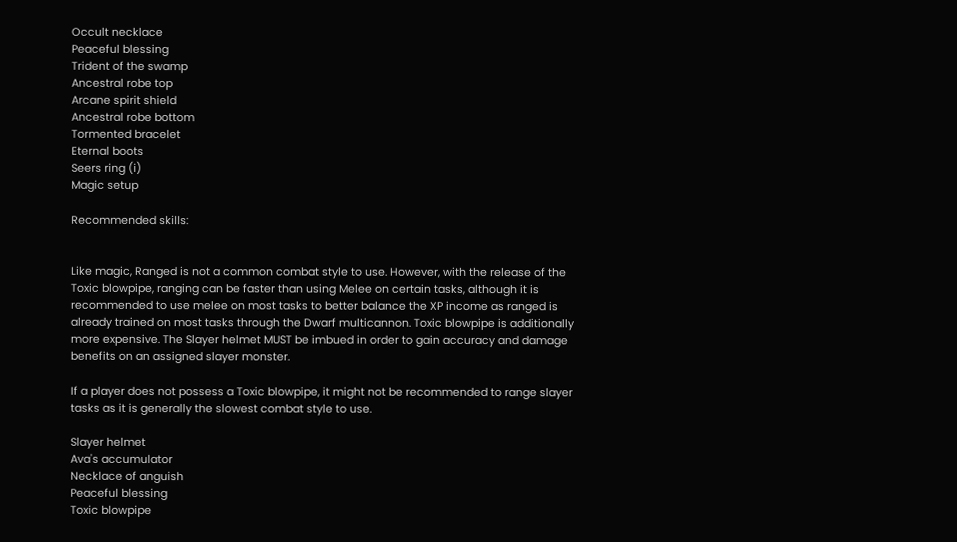Occult necklace
Peaceful blessing
Trident of the swamp
Ancestral robe top
Arcane spirit shield
Ancestral robe bottom
Tormented bracelet
Eternal boots
Seers ring (i)
Magic setup

Recommended skills:


Like magic, Ranged is not a common combat style to use. However, with the release of the Toxic blowpipe, ranging can be faster than using Melee on certain tasks, although it is recommended to use melee on most tasks to better balance the XP income as ranged is already trained on most tasks through the Dwarf multicannon. Toxic blowpipe is additionally more expensive. The Slayer helmet MUST be imbued in order to gain accuracy and damage benefits on an assigned slayer monster.

If a player does not possess a Toxic blowpipe, it might not be recommended to range slayer tasks as it is generally the slowest combat style to use.

Slayer helmet
Ava's accumulator
Necklace of anguish
Peaceful blessing
Toxic blowpipe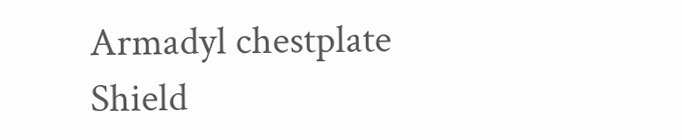Armadyl chestplate
Shield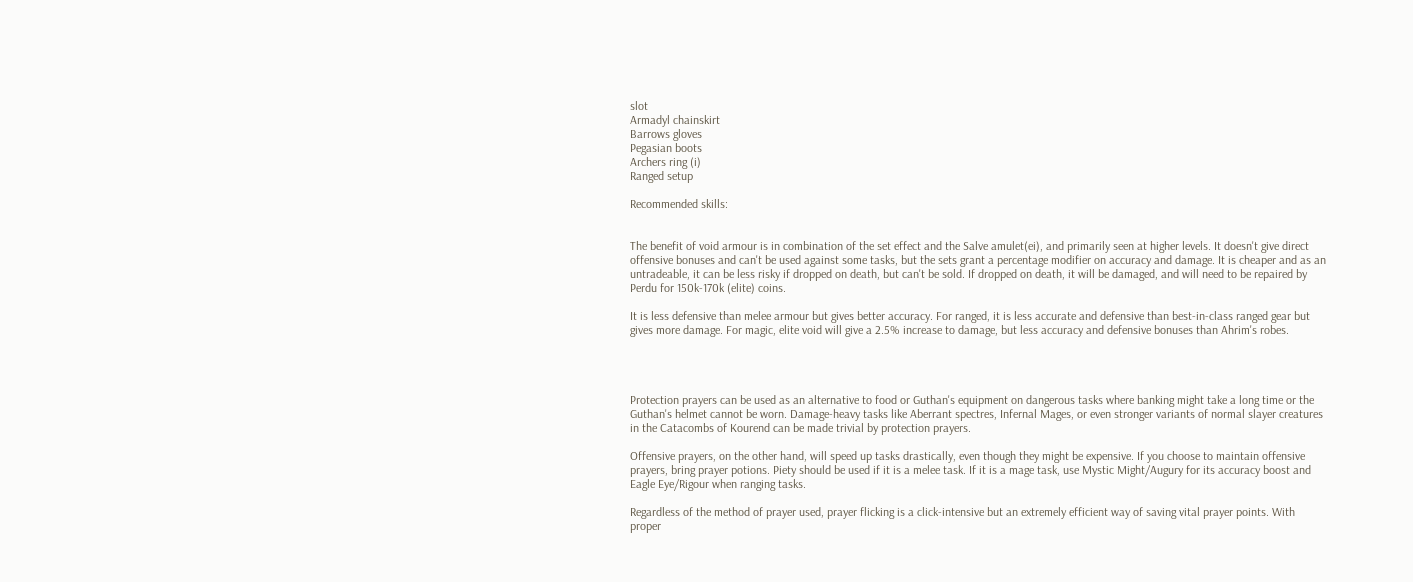slot
Armadyl chainskirt
Barrows gloves
Pegasian boots
Archers ring (i)
Ranged setup

Recommended skills:


The benefit of void armour is in combination of the set effect and the Salve amulet(ei), and primarily seen at higher levels. It doesn't give direct offensive bonuses and can't be used against some tasks, but the sets grant a percentage modifier on accuracy and damage. It is cheaper and as an untradeable, it can be less risky if dropped on death, but can't be sold. If dropped on death, it will be damaged, and will need to be repaired by Perdu for 150k-170k (elite) coins.

It is less defensive than melee armour but gives better accuracy. For ranged, it is less accurate and defensive than best-in-class ranged gear but gives more damage. For magic, elite void will give a 2.5% increase to damage, but less accuracy and defensive bonuses than Ahrim's robes.




Protection prayers can be used as an alternative to food or Guthan's equipment on dangerous tasks where banking might take a long time or the Guthan's helmet cannot be worn. Damage-heavy tasks like Aberrant spectres, Infernal Mages, or even stronger variants of normal slayer creatures in the Catacombs of Kourend can be made trivial by protection prayers.

Offensive prayers, on the other hand, will speed up tasks drastically, even though they might be expensive. If you choose to maintain offensive prayers, bring prayer potions. Piety should be used if it is a melee task. If it is a mage task, use Mystic Might/Augury for its accuracy boost and Eagle Eye/Rigour when ranging tasks.

Regardless of the method of prayer used, prayer flicking is a click-intensive but an extremely efficient way of saving vital prayer points. With proper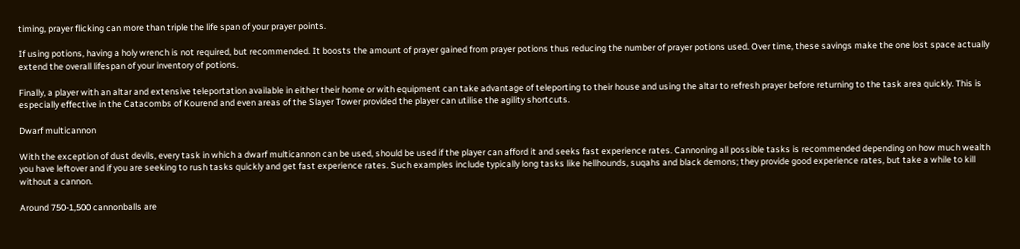timing, prayer flicking can more than triple the life span of your prayer points.

If using potions, having a holy wrench is not required, but recommended. It boosts the amount of prayer gained from prayer potions thus reducing the number of prayer potions used. Over time, these savings make the one lost space actually extend the overall lifespan of your inventory of potions.

Finally, a player with an altar and extensive teleportation available in either their home or with equipment can take advantage of teleporting to their house and using the altar to refresh prayer before returning to the task area quickly. This is especially effective in the Catacombs of Kourend and even areas of the Slayer Tower provided the player can utilise the agility shortcuts.

Dwarf multicannon

With the exception of dust devils, every task in which a dwarf multicannon can be used, should be used if the player can afford it and seeks fast experience rates. Cannoning all possible tasks is recommended depending on how much wealth you have leftover and if you are seeking to rush tasks quickly and get fast experience rates. Such examples include typically long tasks like hellhounds, suqahs and black demons; they provide good experience rates, but take a while to kill without a cannon.

Around 750-1,500 cannonballs are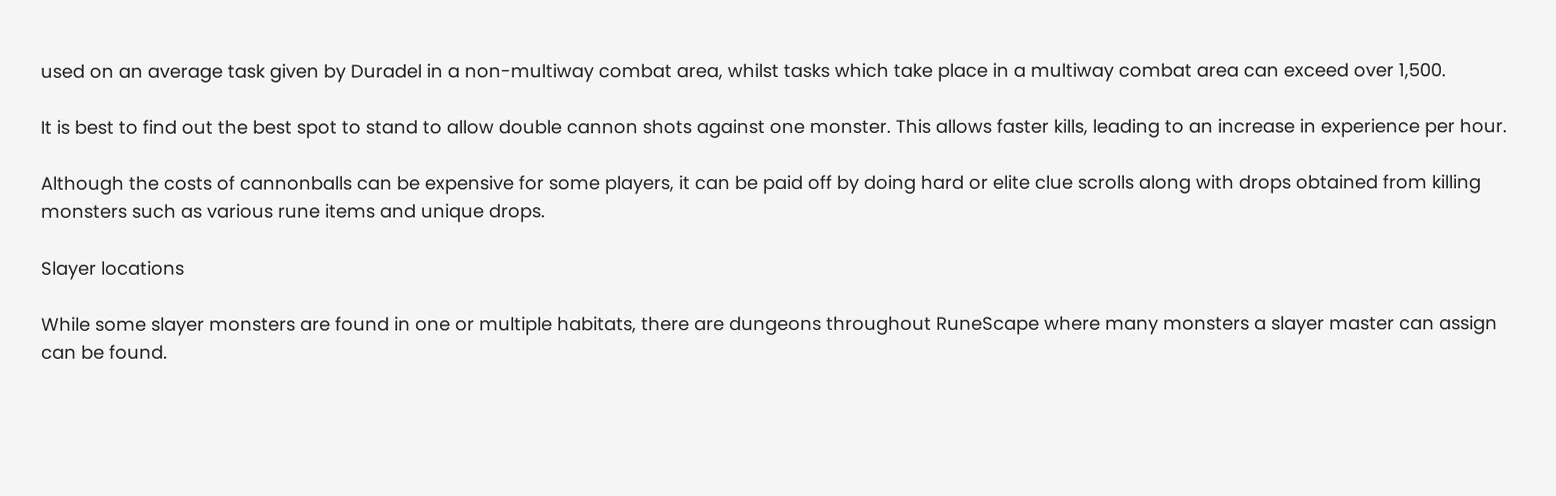used on an average task given by Duradel in a non-multiway combat area, whilst tasks which take place in a multiway combat area can exceed over 1,500.

It is best to find out the best spot to stand to allow double cannon shots against one monster. This allows faster kills, leading to an increase in experience per hour.

Although the costs of cannonballs can be expensive for some players, it can be paid off by doing hard or elite clue scrolls along with drops obtained from killing monsters such as various rune items and unique drops.

Slayer locations

While some slayer monsters are found in one or multiple habitats, there are dungeons throughout RuneScape where many monsters a slayer master can assign can be found.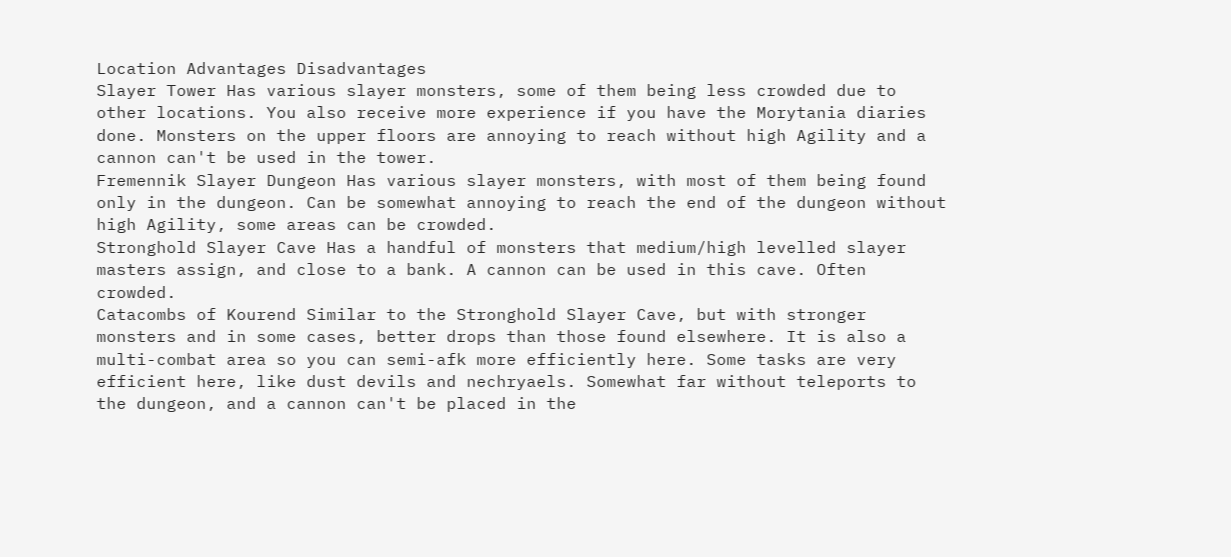Location Advantages Disadvantages
Slayer Tower Has various slayer monsters, some of them being less crowded due to other locations. You also receive more experience if you have the Morytania diaries done. Monsters on the upper floors are annoying to reach without high Agility and a cannon can't be used in the tower.
Fremennik Slayer Dungeon Has various slayer monsters, with most of them being found only in the dungeon. Can be somewhat annoying to reach the end of the dungeon without high Agility, some areas can be crowded.
Stronghold Slayer Cave Has a handful of monsters that medium/high levelled slayer masters assign, and close to a bank. A cannon can be used in this cave. Often crowded.
Catacombs of Kourend Similar to the Stronghold Slayer Cave, but with stronger monsters and in some cases, better drops than those found elsewhere. It is also a multi-combat area so you can semi-afk more efficiently here. Some tasks are very efficient here, like dust devils and nechryaels. Somewhat far without teleports to the dungeon, and a cannon can't be placed in the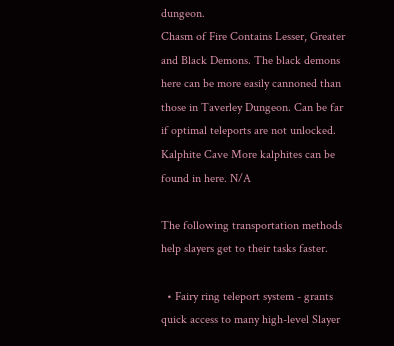dungeon.
Chasm of Fire Contains Lesser, Greater and Black Demons. The black demons here can be more easily cannoned than those in Taverley Dungeon. Can be far if optimal teleports are not unlocked.
Kalphite Cave More kalphites can be found in here. N/A

The following transportation methods help slayers get to their tasks faster.

  • Fairy ring teleport system - grants quick access to many high-level Slayer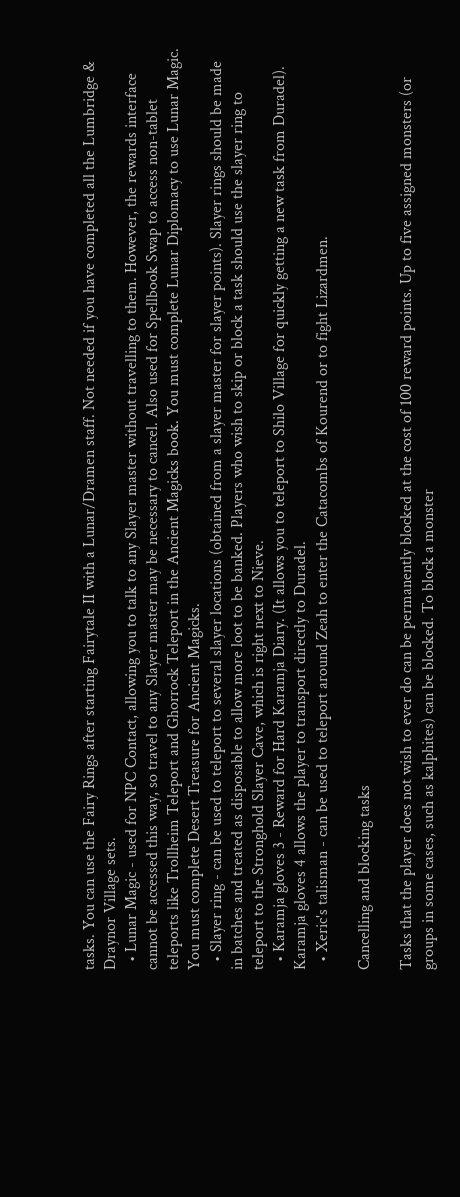tasks. You can use the Fairy Rings after starting Fairytale II with a Lunar/Dramen staff. Not needed if you have completed all the Lumbridge & Draynor Village sets.
  • Lunar Magic - used for NPC Contact, allowing you to talk to any Slayer master without travelling to them. However, the rewards interface cannot be accessed this way, so travel to any Slayer master may be necessary to cancel. Also used for Spellbook Swap to access non-tablet teleports like Trollheim Teleport and Ghorrock Teleport in the Ancient Magicks book. You must complete Lunar Diplomacy to use Lunar Magic. You must complete Desert Treasure for Ancient Magicks.
  • Slayer ring - can be used to teleport to several slayer locations (obtained from a slayer master for slayer points). Slayer rings should be made in batches and treated as disposable to allow more loot to be banked. Players who wish to skip or block a task should use the slayer ring to teleport to the Stronghold Slayer Cave, which is right next to Nieve.
  • Karamja gloves 3 - Reward for Hard Karamja Diary. (It allows you to teleport to Shilo Village for quickly getting a new task from Duradel). Karamja gloves 4 allows the player to transport directly to Duradel.
  • Xeric's talisman - can be used to teleport around Zeah to enter the Catacombs of Kourend or to fight Lizardmen.

Cancelling and blocking tasks

Tasks that the player does not wish to ever do can be permanently blocked at the cost of 100 reward points. Up to five assigned monsters (or groups in some cases, such as kalphites) can be blocked. To block a monster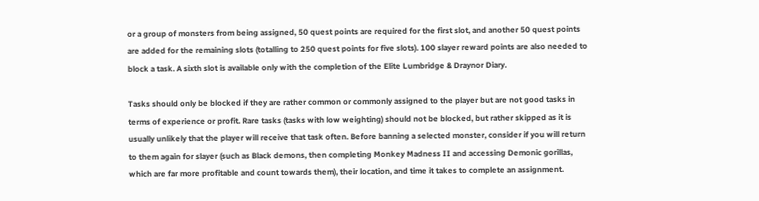or a group of monsters from being assigned, 50 quest points are required for the first slot, and another 50 quest points are added for the remaining slots (totalling to 250 quest points for five slots). 100 slayer reward points are also needed to block a task. A sixth slot is available only with the completion of the Elite Lumbridge & Draynor Diary.

Tasks should only be blocked if they are rather common or commonly assigned to the player but are not good tasks in terms of experience or profit. Rare tasks (tasks with low weighting) should not be blocked, but rather skipped as it is usually unlikely that the player will receive that task often. Before banning a selected monster, consider if you will return to them again for slayer (such as Black demons, then completing Monkey Madness II and accessing Demonic gorillas, which are far more profitable and count towards them), their location, and time it takes to complete an assignment.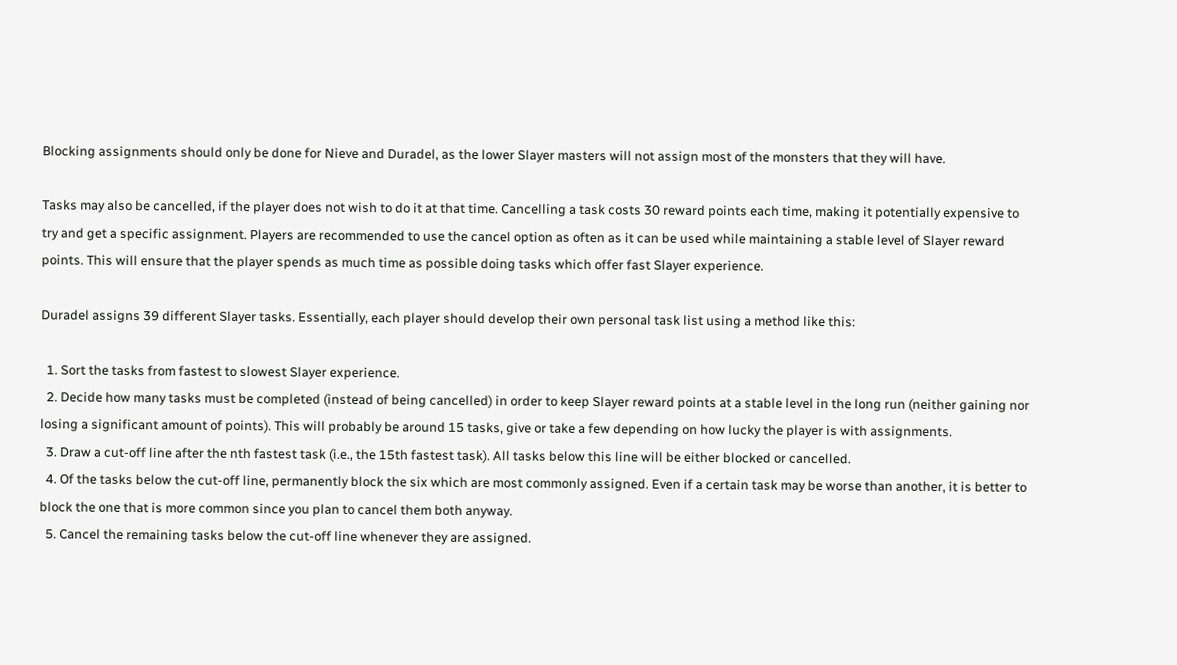Blocking assignments should only be done for Nieve and Duradel, as the lower Slayer masters will not assign most of the monsters that they will have.

Tasks may also be cancelled, if the player does not wish to do it at that time. Cancelling a task costs 30 reward points each time, making it potentially expensive to try and get a specific assignment. Players are recommended to use the cancel option as often as it can be used while maintaining a stable level of Slayer reward points. This will ensure that the player spends as much time as possible doing tasks which offer fast Slayer experience.

Duradel assigns 39 different Slayer tasks. Essentially, each player should develop their own personal task list using a method like this:

  1. Sort the tasks from fastest to slowest Slayer experience.
  2. Decide how many tasks must be completed (instead of being cancelled) in order to keep Slayer reward points at a stable level in the long run (neither gaining nor losing a significant amount of points). This will probably be around 15 tasks, give or take a few depending on how lucky the player is with assignments.
  3. Draw a cut-off line after the nth fastest task (i.e., the 15th fastest task). All tasks below this line will be either blocked or cancelled.
  4. Of the tasks below the cut-off line, permanently block the six which are most commonly assigned. Even if a certain task may be worse than another, it is better to block the one that is more common since you plan to cancel them both anyway.
  5. Cancel the remaining tasks below the cut-off line whenever they are assigned.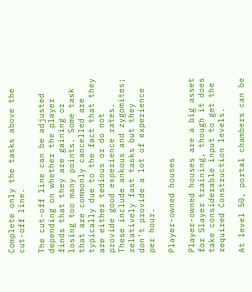Complete only the tasks above the cut-off line.

The cut-off line can be adjusted depending on whether the player finds that they are gaining or losing too many points. Some task that are commonly cancelled are typically due to the fact that they are either tedious or do not provide good experience rates. These include ankous and zygomites; relatively fast tasks but they don't provide a lot of experience per hour.

Player-owned houses

Player-owned houses are a big asset for Slayer training, though it does take considerable input to get the required Construction levels.

At level 50, portal chambers can be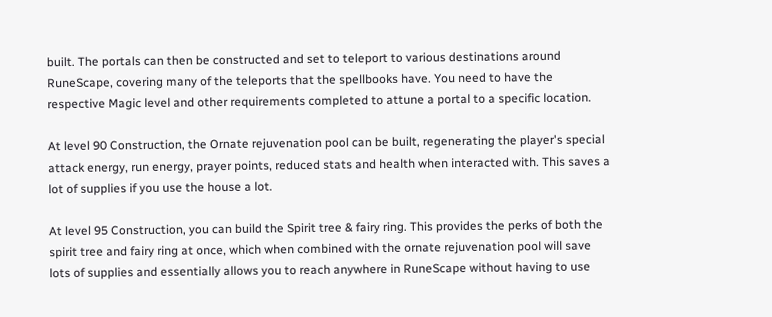built. The portals can then be constructed and set to teleport to various destinations around RuneScape, covering many of the teleports that the spellbooks have. You need to have the respective Magic level and other requirements completed to attune a portal to a specific location.

At level 90 Construction, the Ornate rejuvenation pool can be built, regenerating the player's special attack energy, run energy, prayer points, reduced stats and health when interacted with. This saves a lot of supplies if you use the house a lot.

At level 95 Construction, you can build the Spirit tree & fairy ring. This provides the perks of both the spirit tree and fairy ring at once, which when combined with the ornate rejuvenation pool will save lots of supplies and essentially allows you to reach anywhere in RuneScape without having to use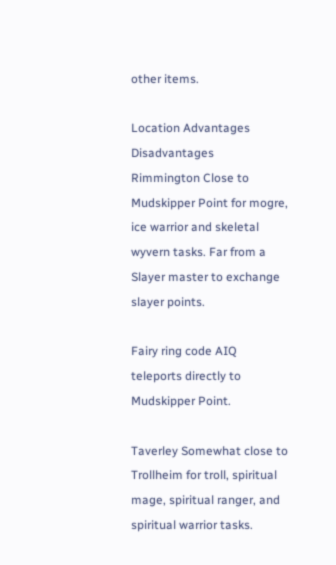other items.

Location Advantages Disadvantages
Rimmington Close to Mudskipper Point for mogre, ice warrior and skeletal wyvern tasks. Far from a Slayer master to exchange slayer points.

Fairy ring code AIQ teleports directly to Mudskipper Point.

Taverley Somewhat close to Trollheim for troll, spiritual mage, spiritual ranger, and spiritual warrior tasks.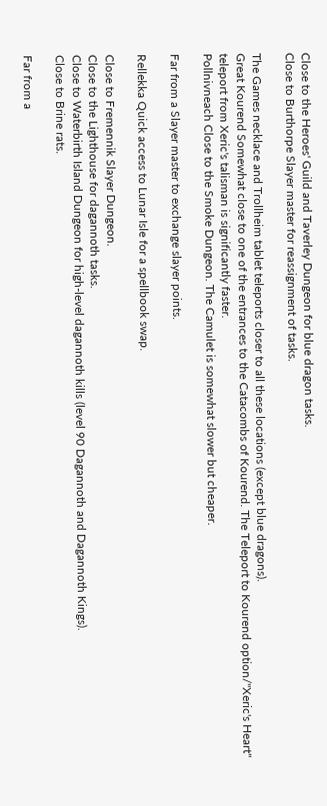Close to the Heroes' Guild and Taverley Dungeon for blue dragon tasks.
Close to Burthorpe Slayer master for reassignment of tasks.

The Games necklace and Trollheim tablet teleports closer to all these locations (except blue dragons).
Great Kourend Somewhat close to one of the entrances to the Catacombs of Kourend. The Teleport to Kourend option/"Xeric's Heart" teleport from Xeric's talisman is significantly faster.
Pollnivneach Close to the Smoke Dungeon. The Camulet is somewhat slower but cheaper.

Far from a Slayer master to exchange slayer points.

Rellekka Quick access to Lunar Isle for a spellbook swap.

Close to Fremennik Slayer Dungeon.
Close to the Lighthouse for dagannoth tasks.
Close to Waterbirth Island Dungeon for high-level dagannoth kills (level 90 Dagannoth and Dagannoth Kings).
Close to Brine rats.

Far from a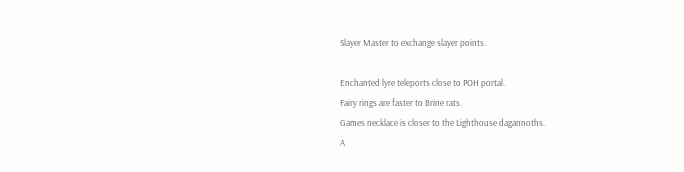Slayer Master to exchange slayer points.

Enchanted lyre teleports close to POH portal.
Fairy rings are faster to Brine rats.
Games necklace is closer to the Lighthouse dagannoths.
A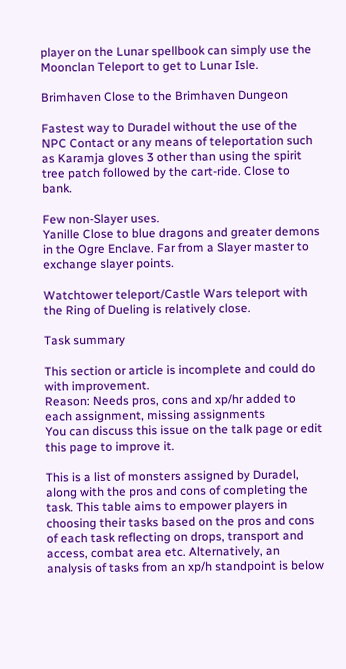player on the Lunar spellbook can simply use the Moonclan Teleport to get to Lunar Isle.

Brimhaven Close to the Brimhaven Dungeon

Fastest way to Duradel without the use of the NPC Contact or any means of teleportation such as Karamja gloves 3 other than using the spirit tree patch followed by the cart-ride. Close to bank.

Few non-Slayer uses.
Yanille Close to blue dragons and greater demons in the Ogre Enclave. Far from a Slayer master to exchange slayer points.

Watchtower teleport/Castle Wars teleport with the Ring of Dueling is relatively close.

Task summary

This section or article is incomplete and could do with improvement.
Reason: Needs pros, cons and xp/hr added to each assignment, missing assignments
You can discuss this issue on the talk page or edit this page to improve it.

This is a list of monsters assigned by Duradel, along with the pros and cons of completing the task. This table aims to empower players in choosing their tasks based on the pros and cons of each task reflecting on drops, transport and access, combat area etc. Alternatively, an analysis of tasks from an xp/h standpoint is below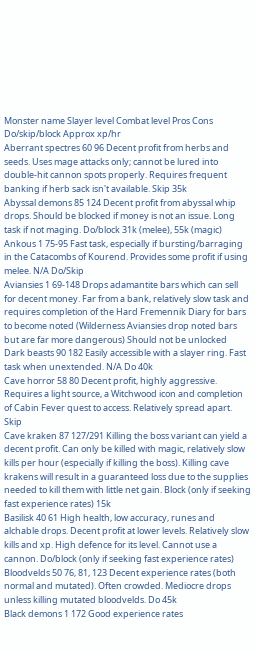Monster name Slayer level Combat level Pros Cons Do/skip/block Approx xp/hr
Aberrant spectres 60 96 Decent profit from herbs and seeds. Uses mage attacks only; cannot be lured into double-hit cannon spots properly. Requires frequent banking if herb sack isn't available. Skip 35k
Abyssal demons 85 124 Decent profit from abyssal whip drops. Should be blocked if money is not an issue. Long task if not maging. Do/block 31k (melee), 55k (magic)
Ankous 1 75-95 Fast task, especially if bursting/barraging in the Catacombs of Kourend. Provides some profit if using melee. N/A Do/Skip
Aviansies 1 69-148 Drops adamantite bars which can sell for decent money. Far from a bank, relatively slow task and requires completion of the Hard Fremennik Diary for bars to become noted (Wilderness Aviansies drop noted bars but are far more dangerous) Should not be unlocked
Dark beasts 90 182 Easily accessible with a slayer ring. Fast task when unextended. N/A Do 40k
Cave horror 58 80 Decent profit, highly aggressive. Requires a light source, a Witchwood icon and completion of Cabin Fever quest to access. Relatively spread apart. Skip
Cave kraken 87 127/291 Killing the boss variant can yield a decent profit. Can only be killed with magic, relatively slow kills per hour (especially if killing the boss). Killing cave krakens will result in a guaranteed loss due to the supplies needed to kill them with little net gain. Block (only if seeking fast experience rates) 15k
Basilisk 40 61 High health, low accuracy, runes and alchable drops. Decent profit at lower levels. Relatively slow kills and xp. High defence for its level. Cannot use a cannon. Do/block (only if seeking fast experience rates)
Bloodvelds 50 76, 81, 123 Decent experience rates (both normal and mutated). Often crowded. Mediocre drops unless killing mutated bloodvelds. Do 45k
Black demons 1 172 Good experience rates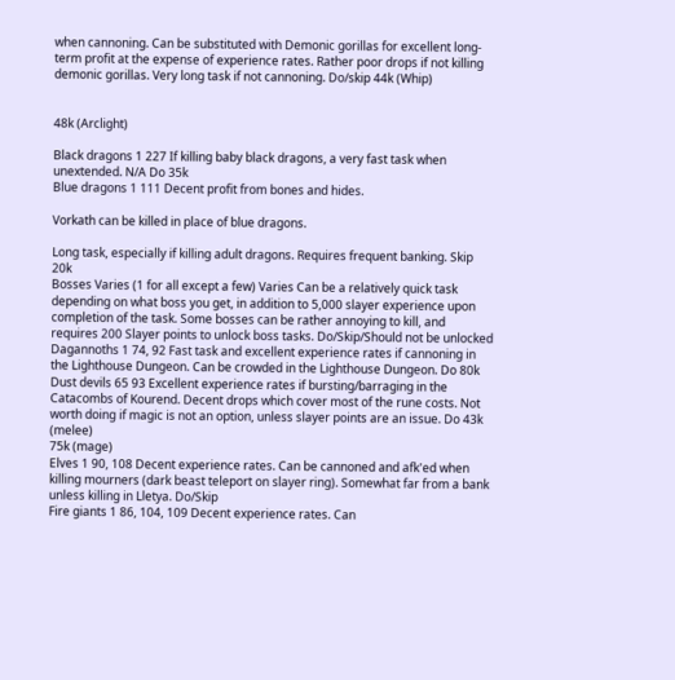when cannoning. Can be substituted with Demonic gorillas for excellent long-term profit at the expense of experience rates. Rather poor drops if not killing demonic gorillas. Very long task if not cannoning. Do/skip 44k (Whip)


48k (Arclight)

Black dragons 1 227 If killing baby black dragons, a very fast task when unextended. N/A Do 35k
Blue dragons 1 111 Decent profit from bones and hides.

Vorkath can be killed in place of blue dragons.

Long task, especially if killing adult dragons. Requires frequent banking. Skip 20k
Bosses Varies (1 for all except a few) Varies Can be a relatively quick task depending on what boss you get, in addition to 5,000 slayer experience upon completion of the task. Some bosses can be rather annoying to kill, and requires 200 Slayer points to unlock boss tasks. Do/Skip/Should not be unlocked
Dagannoths 1 74, 92 Fast task and excellent experience rates if cannoning in the Lighthouse Dungeon. Can be crowded in the Lighthouse Dungeon. Do 80k
Dust devils 65 93 Excellent experience rates if bursting/barraging in the Catacombs of Kourend. Decent drops which cover most of the rune costs. Not worth doing if magic is not an option, unless slayer points are an issue. Do 43k (melee)
75k (mage)
Elves 1 90, 108 Decent experience rates. Can be cannoned and afk'ed when killing mourners (dark beast teleport on slayer ring). Somewhat far from a bank unless killing in Lletya. Do/Skip
Fire giants 1 86, 104, 109 Decent experience rates. Can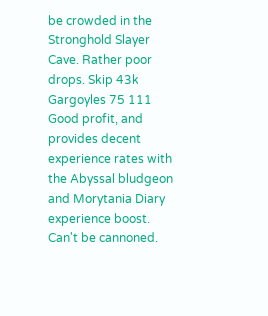be crowded in the Stronghold Slayer Cave. Rather poor drops. Skip 43k
Gargoyles 75 111 Good profit, and provides decent experience rates with the Abyssal bludgeon and Morytania Diary experience boost. Can't be cannoned.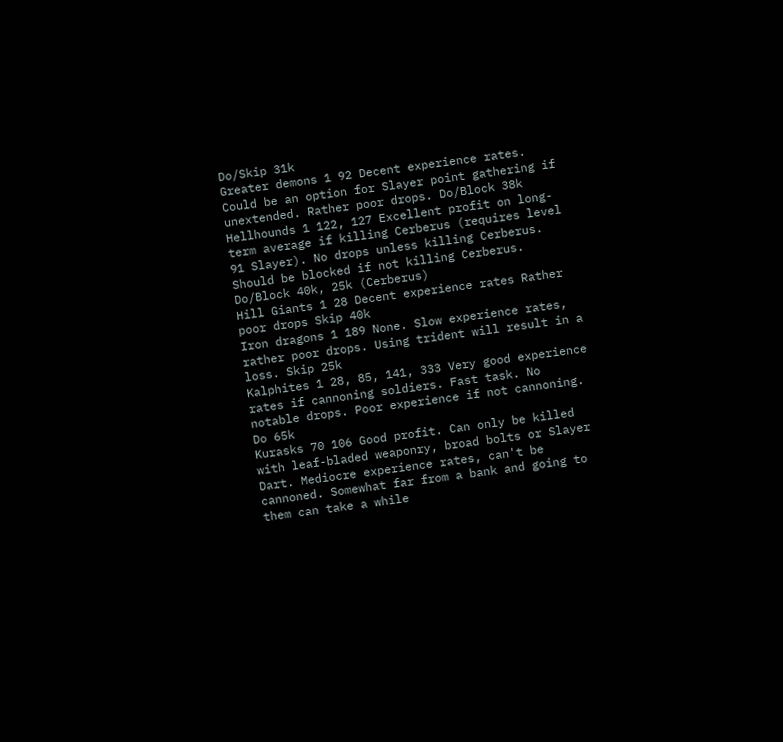Do/Skip 31k
Greater demons 1 92 Decent experience rates. Could be an option for Slayer point gathering if unextended. Rather poor drops. Do/Block 38k
Hellhounds 1 122, 127 Excellent profit on long-term average if killing Cerberus (requires level 91 Slayer). No drops unless killing Cerberus. Should be blocked if not killing Cerberus. Do/Block 40k, 25k (Cerberus)
Hill Giants 1 28 Decent experience rates Rather poor drops Skip 40k
Iron dragons 1 189 None. Slow experience rates, rather poor drops. Using trident will result in a loss. Skip 25k
Kalphites 1 28, 85, 141, 333 Very good experience rates if cannoning soldiers. Fast task. No notable drops. Poor experience if not cannoning. Do 65k
Kurasks 70 106 Good profit. Can only be killed with leaf-bladed weaponry, broad bolts or Slayer Dart. Mediocre experience rates, can't be cannoned. Somewhat far from a bank and going to them can take a while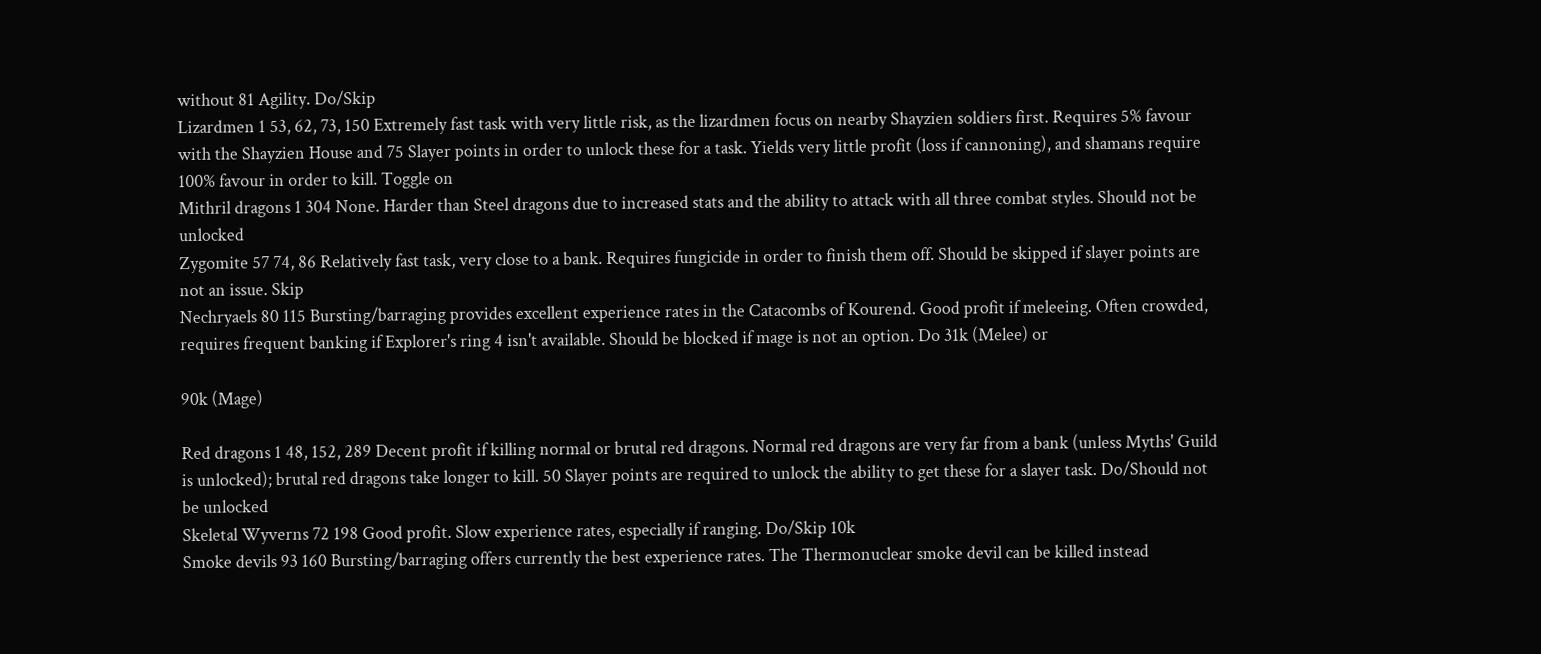without 81 Agility. Do/Skip
Lizardmen 1 53, 62, 73, 150 Extremely fast task with very little risk, as the lizardmen focus on nearby Shayzien soldiers first. Requires 5% favour with the Shayzien House and 75 Slayer points in order to unlock these for a task. Yields very little profit (loss if cannoning), and shamans require 100% favour in order to kill. Toggle on
Mithril dragons 1 304 None. Harder than Steel dragons due to increased stats and the ability to attack with all three combat styles. Should not be unlocked
Zygomite 57 74, 86 Relatively fast task, very close to a bank. Requires fungicide in order to finish them off. Should be skipped if slayer points are not an issue. Skip
Nechryaels 80 115 Bursting/barraging provides excellent experience rates in the Catacombs of Kourend. Good profit if meleeing. Often crowded, requires frequent banking if Explorer's ring 4 isn't available. Should be blocked if mage is not an option. Do 31k (Melee) or

90k (Mage)

Red dragons 1 48, 152, 289 Decent profit if killing normal or brutal red dragons. Normal red dragons are very far from a bank (unless Myths' Guild is unlocked); brutal red dragons take longer to kill. 50 Slayer points are required to unlock the ability to get these for a slayer task. Do/Should not be unlocked
Skeletal Wyverns 72 198 Good profit. Slow experience rates, especially if ranging. Do/Skip 10k
Smoke devils 93 160 Bursting/barraging offers currently the best experience rates. The Thermonuclear smoke devil can be killed instead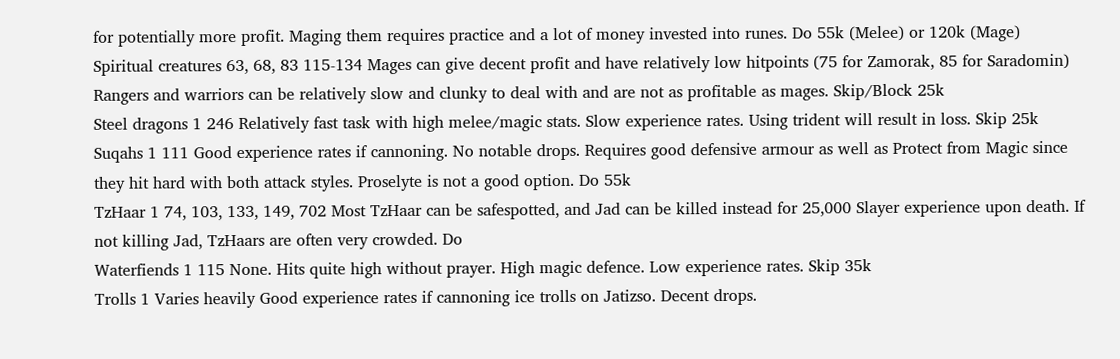for potentially more profit. Maging them requires practice and a lot of money invested into runes. Do 55k (Melee) or 120k (Mage)
Spiritual creatures 63, 68, 83 115-134 Mages can give decent profit and have relatively low hitpoints (75 for Zamorak, 85 for Saradomin) Rangers and warriors can be relatively slow and clunky to deal with and are not as profitable as mages. Skip/Block 25k
Steel dragons 1 246 Relatively fast task with high melee/magic stats. Slow experience rates. Using trident will result in loss. Skip 25k
Suqahs 1 111 Good experience rates if cannoning. No notable drops. Requires good defensive armour as well as Protect from Magic since they hit hard with both attack styles. Proselyte is not a good option. Do 55k
TzHaar 1 74, 103, 133, 149, 702 Most TzHaar can be safespotted, and Jad can be killed instead for 25,000 Slayer experience upon death. If not killing Jad, TzHaars are often very crowded. Do
Waterfiends 1 115 None. Hits quite high without prayer. High magic defence. Low experience rates. Skip 35k
Trolls 1 Varies heavily Good experience rates if cannoning ice trolls on Jatizso. Decent drops.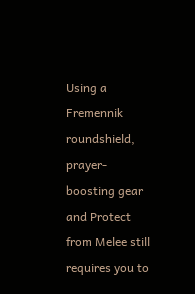Using a Fremennik roundshield, prayer-boosting gear and Protect from Melee still requires you to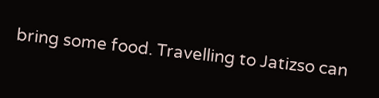bring some food. Travelling to Jatizso can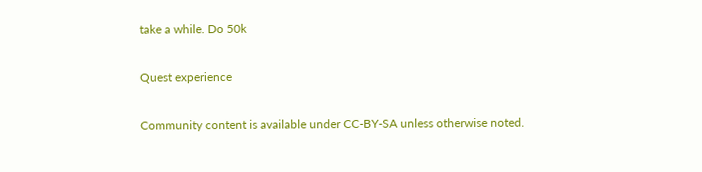take a while. Do 50k

Quest experience

Community content is available under CC-BY-SA unless otherwise noted.